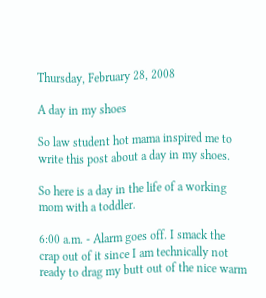Thursday, February 28, 2008

A day in my shoes

So law student hot mama inspired me to write this post about a day in my shoes.

So here is a day in the life of a working mom with a toddler.

6:00 a.m. - Alarm goes off. I smack the crap out of it since I am technically not ready to drag my butt out of the nice warm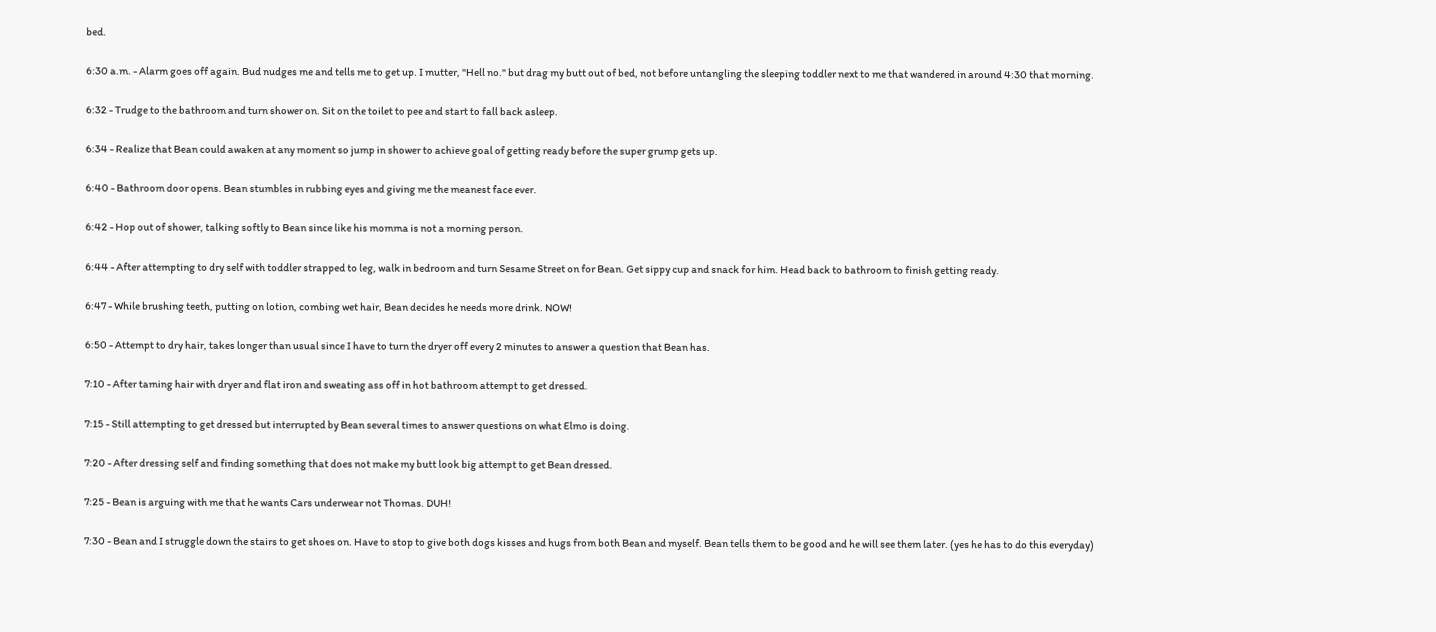bed.

6:30 a.m. - Alarm goes off again. Bud nudges me and tells me to get up. I mutter, "Hell no." but drag my butt out of bed, not before untangling the sleeping toddler next to me that wandered in around 4:30 that morning.

6:32 - Trudge to the bathroom and turn shower on. Sit on the toilet to pee and start to fall back asleep.

6:34 - Realize that Bean could awaken at any moment so jump in shower to achieve goal of getting ready before the super grump gets up.

6:40 - Bathroom door opens. Bean stumbles in rubbing eyes and giving me the meanest face ever.

6:42 - Hop out of shower, talking softly to Bean since like his momma is not a morning person.

6:44 - After attempting to dry self with toddler strapped to leg, walk in bedroom and turn Sesame Street on for Bean. Get sippy cup and snack for him. Head back to bathroom to finish getting ready.

6:47 - While brushing teeth, putting on lotion, combing wet hair, Bean decides he needs more drink. NOW!

6:50 - Attempt to dry hair, takes longer than usual since I have to turn the dryer off every 2 minutes to answer a question that Bean has.

7:10 - After taming hair with dryer and flat iron and sweating ass off in hot bathroom attempt to get dressed.

7:15 - Still attempting to get dressed but interrupted by Bean several times to answer questions on what Elmo is doing.

7:20 - After dressing self and finding something that does not make my butt look big attempt to get Bean dressed.

7:25 - Bean is arguing with me that he wants Cars underwear not Thomas. DUH!

7:30 - Bean and I struggle down the stairs to get shoes on. Have to stop to give both dogs kisses and hugs from both Bean and myself. Bean tells them to be good and he will see them later. (yes he has to do this everyday)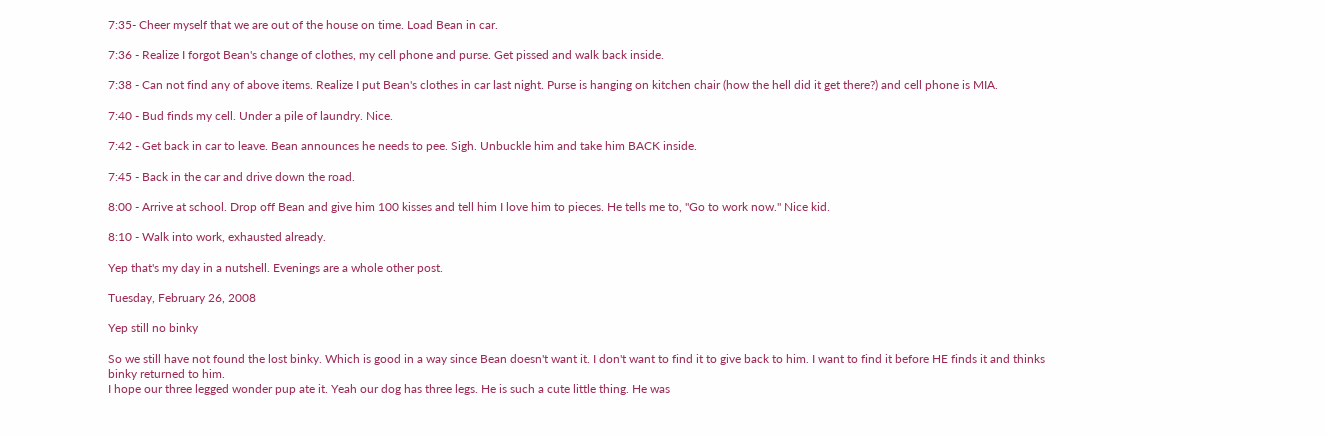7:35- Cheer myself that we are out of the house on time. Load Bean in car.

7:36 - Realize I forgot Bean's change of clothes, my cell phone and purse. Get pissed and walk back inside.

7:38 - Can not find any of above items. Realize I put Bean's clothes in car last night. Purse is hanging on kitchen chair (how the hell did it get there?) and cell phone is MIA.

7:40 - Bud finds my cell. Under a pile of laundry. Nice.

7:42 - Get back in car to leave. Bean announces he needs to pee. Sigh. Unbuckle him and take him BACK inside.

7:45 - Back in the car and drive down the road.

8:00 - Arrive at school. Drop off Bean and give him 100 kisses and tell him I love him to pieces. He tells me to, "Go to work now." Nice kid.

8:10 - Walk into work, exhausted already.

Yep that's my day in a nutshell. Evenings are a whole other post.

Tuesday, February 26, 2008

Yep still no binky

So we still have not found the lost binky. Which is good in a way since Bean doesn't want it. I don't want to find it to give back to him. I want to find it before HE finds it and thinks binky returned to him.
I hope our three legged wonder pup ate it. Yeah our dog has three legs. He is such a cute little thing. He was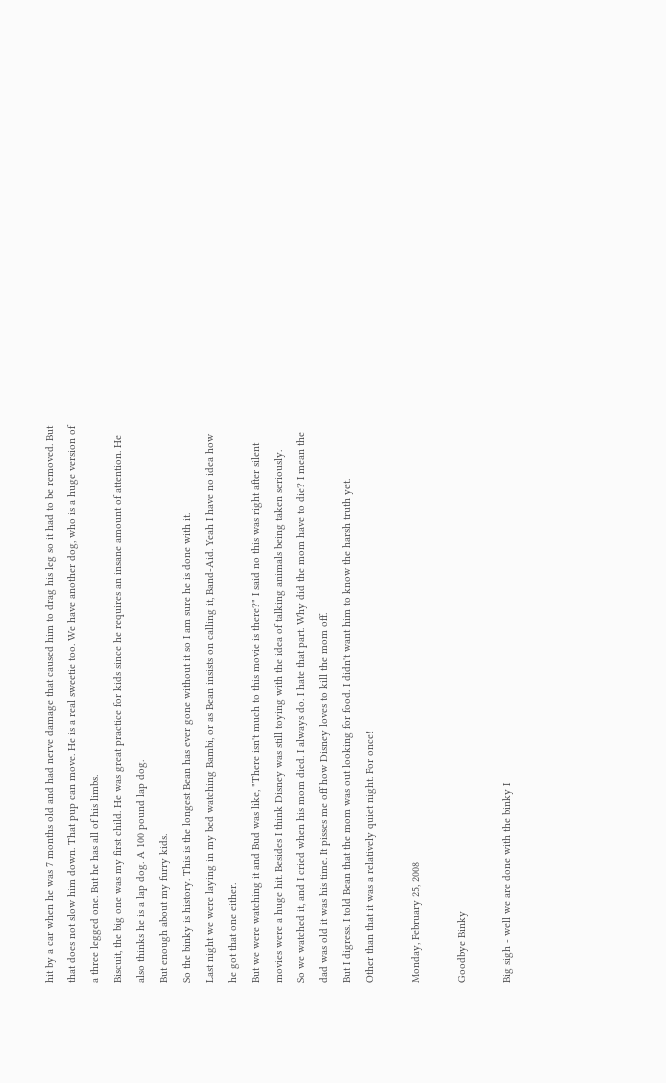hit by a car when he was 7 months old and had nerve damage that caused him to drag his leg so it had to be removed. But that does not slow him down. That pup can move. He is a real sweetie too. We have another dog, who is a huge version of a three legged one. But he has all of his limbs.
Biscuit, the big one was my first child. He was great practice for kids since he requires an insane amount of attention. He also thinks he is a lap dog. A 100 pound lap dog.
But enough about my furry kids.
So the binky is history. This is the longest Bean has ever gone without it so I am sure he is done with it.
Last night we were laying in my bed watching Bambi, or as Bean insists on calling it, Band-Aid. Yeah I have no idea how he got that one either.
But we were watching it and Bud was like, "There isn't much to this movie is there?" I said no this was right after silent movies were a huge hit. Besides I think Disney was still toying with the idea of talking animals being taken seriously.
So we watched it, and I cried when his mom died. I always do. I hate that part. Why did the mom have to die? I mean the dad was old it was his time. It pisses me off how Disney loves to kill the mom off.
But I digress. I told Bean that the mom was out looking for food. I didn't want him to know the harsh truth yet.
Other than that it was a relatively quiet night. For once!

Monday, February 25, 2008

Goodbye Binky

Big sigh - well we are done with the binky I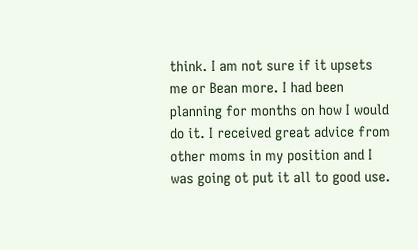think. I am not sure if it upsets me or Bean more. I had been planning for months on how I would do it. I received great advice from other moms in my position and I was going ot put it all to good use.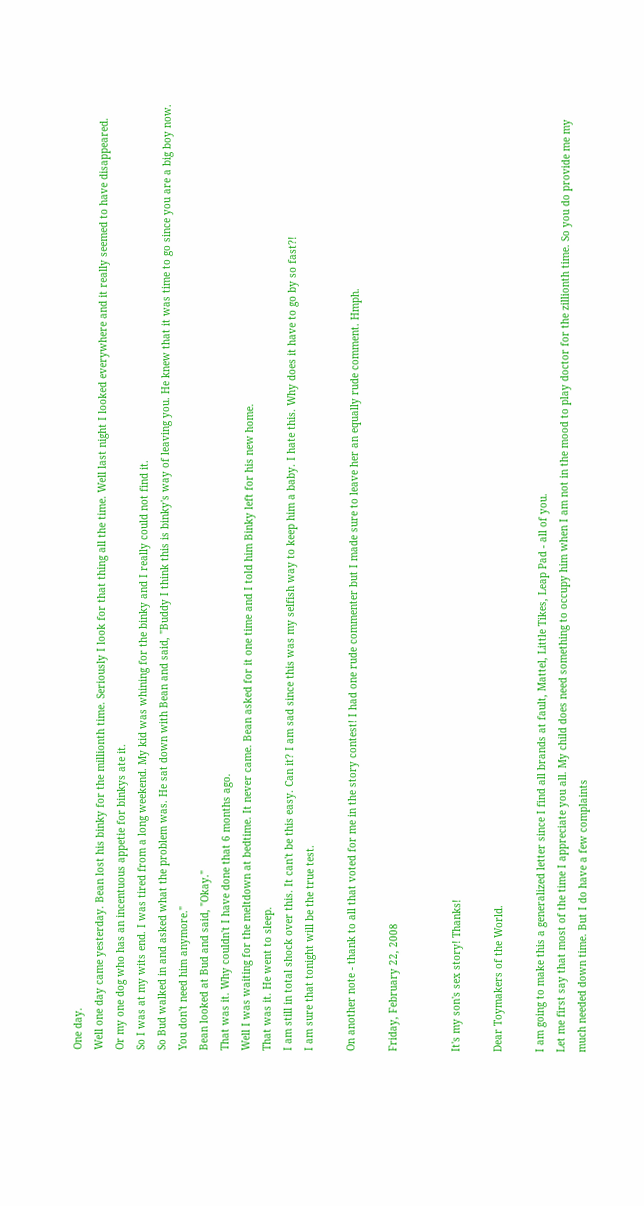One day.
Well one day came yesterday. Bean lost his binky for the millionth time. Seriously I look for that thing all the time. Well last night I looked everywhere and it really seemed to have disappeared.
Or my one dog who has an incentuous appetie for binkys ate it.
So I was at my wits end. I was tired from a long weekend. My kid was whining for the binky and I really could not find it.
So Bud walked in and asked what the problem was. He sat down with Bean and said, "Buddy I think this is binky's way of leaving you. He knew that it was time to go since you are a big boy now. You don't need him anymore."
Bean looked at Bud and said, "Okay."
That was it. Why couldn't I have done that 6 months ago.
Well I was waiting for the meltdown at bedtime. It never came. Bean asked for it one time and I told him Binky left for his new home.
That was it. He went to sleep.
I am still in total shock over this. It can't be this easy. Can it? I am sad since this was my selfish way to keep him a baby. I hate this. Why does it have to go by so fast?!
I am sure that tonight will be the true test.

On another note - thank to all that voted for me in the story contest! I had one rude commenter but I made sure to leave her an equally rude comment. Hmph.

Friday, February 22, 2008


It's my son's sex story! Thanks!

Dear Toymakers of the World.

I am going to make this a generalized letter since I find all brands at fault, Mattel, Little Tikes, Leap Pad - all of you.
Let me first say that most of the time I appreciate you all. My child does need something to occupy him when I am not in the mood to play doctor for the zillionth time. So you do provide me my much needed down time. But I do have a few complaints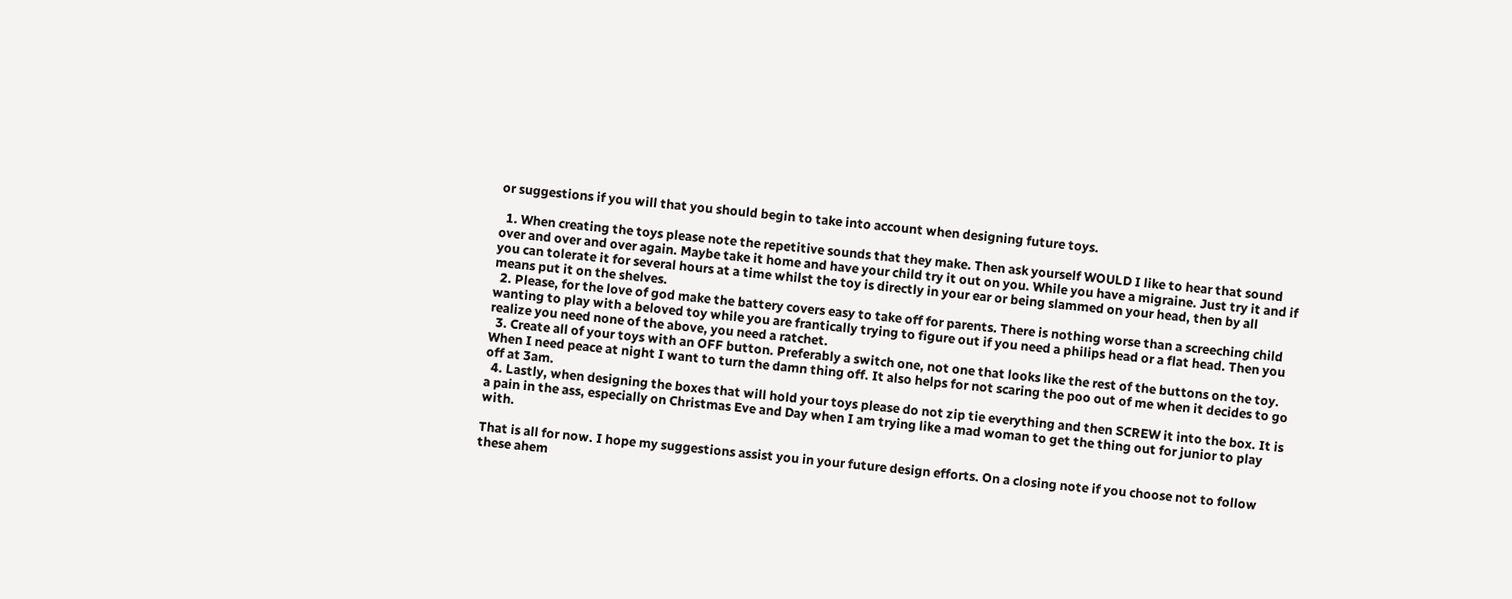or suggestions if you will that you should begin to take into account when designing future toys.

  1. When creating the toys please note the repetitive sounds that they make. Then ask yourself WOULD I like to hear that sound over and over and over again. Maybe take it home and have your child try it out on you. While you have a migraine. Just try it and if you can tolerate it for several hours at a time whilst the toy is directly in your ear or being slammed on your head, then by all means put it on the shelves.
  2. Please, for the love of god make the battery covers easy to take off for parents. There is nothing worse than a screeching child wanting to play with a beloved toy while you are frantically trying to figure out if you need a philips head or a flat head. Then you realize you need none of the above, you need a ratchet.
  3. Create all of your toys with an OFF button. Preferably a switch one, not one that looks like the rest of the buttons on the toy. When I need peace at night I want to turn the damn thing off. It also helps for not scaring the poo out of me when it decides to go off at 3am.
  4. Lastly, when designing the boxes that will hold your toys please do not zip tie everything and then SCREW it into the box. It is a pain in the ass, especially on Christmas Eve and Day when I am trying like a mad woman to get the thing out for junior to play with.

That is all for now. I hope my suggestions assist you in your future design efforts. On a closing note if you choose not to follow these ahem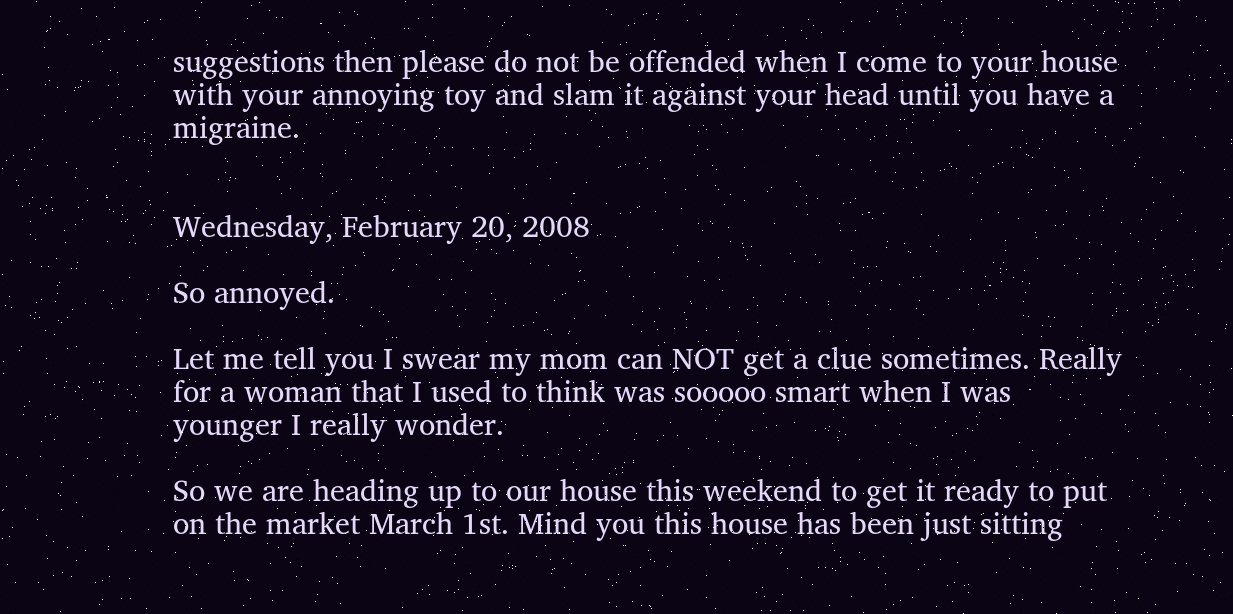suggestions then please do not be offended when I come to your house with your annoying toy and slam it against your head until you have a migraine.


Wednesday, February 20, 2008

So annoyed.

Let me tell you I swear my mom can NOT get a clue sometimes. Really for a woman that I used to think was sooooo smart when I was younger I really wonder.

So we are heading up to our house this weekend to get it ready to put on the market March 1st. Mind you this house has been just sitting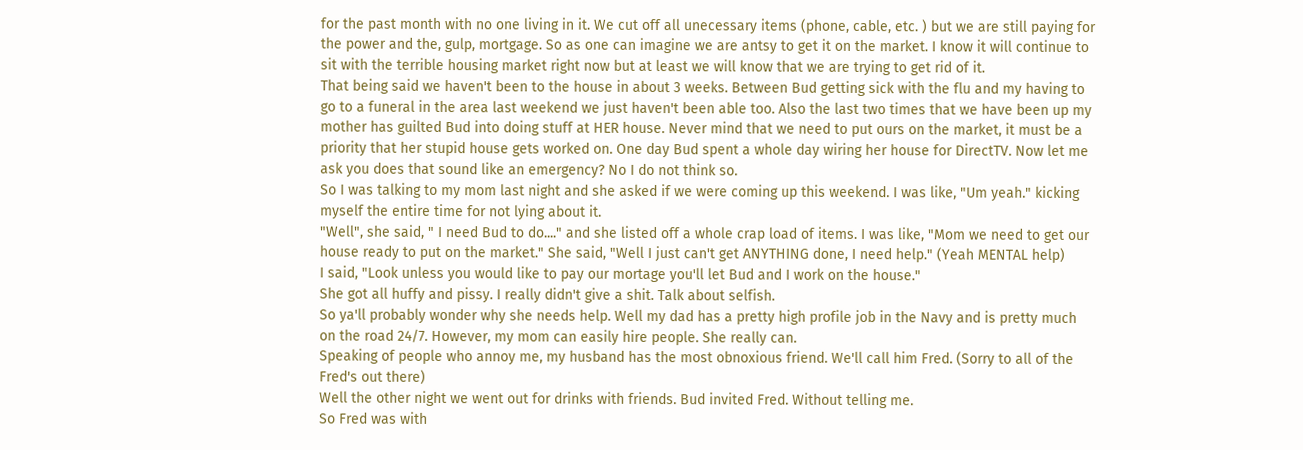for the past month with no one living in it. We cut off all unecessary items (phone, cable, etc. ) but we are still paying for the power and the, gulp, mortgage. So as one can imagine we are antsy to get it on the market. I know it will continue to sit with the terrible housing market right now but at least we will know that we are trying to get rid of it.
That being said we haven't been to the house in about 3 weeks. Between Bud getting sick with the flu and my having to go to a funeral in the area last weekend we just haven't been able too. Also the last two times that we have been up my mother has guilted Bud into doing stuff at HER house. Never mind that we need to put ours on the market, it must be a priority that her stupid house gets worked on. One day Bud spent a whole day wiring her house for DirectTV. Now let me ask you does that sound like an emergency? No I do not think so.
So I was talking to my mom last night and she asked if we were coming up this weekend. I was like, "Um yeah." kicking myself the entire time for not lying about it.
"Well", she said, " I need Bud to do...." and she listed off a whole crap load of items. I was like, "Mom we need to get our house ready to put on the market." She said, "Well I just can't get ANYTHING done, I need help." (Yeah MENTAL help)
I said, "Look unless you would like to pay our mortage you'll let Bud and I work on the house."
She got all huffy and pissy. I really didn't give a shit. Talk about selfish.
So ya'll probably wonder why she needs help. Well my dad has a pretty high profile job in the Navy and is pretty much on the road 24/7. However, my mom can easily hire people. She really can.
Speaking of people who annoy me, my husband has the most obnoxious friend. We'll call him Fred. (Sorry to all of the Fred's out there)
Well the other night we went out for drinks with friends. Bud invited Fred. Without telling me.
So Fred was with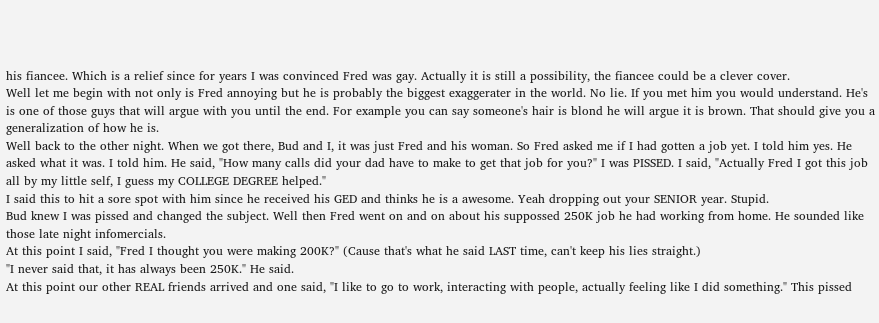his fiancee. Which is a relief since for years I was convinced Fred was gay. Actually it is still a possibility, the fiancee could be a clever cover.
Well let me begin with not only is Fred annoying but he is probably the biggest exaggerater in the world. No lie. If you met him you would understand. He's is one of those guys that will argue with you until the end. For example you can say someone's hair is blond he will argue it is brown. That should give you a generalization of how he is.
Well back to the other night. When we got there, Bud and I, it was just Fred and his woman. So Fred asked me if I had gotten a job yet. I told him yes. He asked what it was. I told him. He said, "How many calls did your dad have to make to get that job for you?" I was PISSED. I said, "Actually Fred I got this job all by my little self, I guess my COLLEGE DEGREE helped."
I said this to hit a sore spot with him since he received his GED and thinks he is a awesome. Yeah dropping out your SENIOR year. Stupid.
Bud knew I was pissed and changed the subject. Well then Fred went on and on about his suppossed 250K job he had working from home. He sounded like those late night infomercials.
At this point I said, "Fred I thought you were making 200K?" (Cause that's what he said LAST time, can't keep his lies straight.)
"I never said that, it has always been 250K." He said.
At this point our other REAL friends arrived and one said, "I like to go to work, interacting with people, actually feeling like I did something." This pissed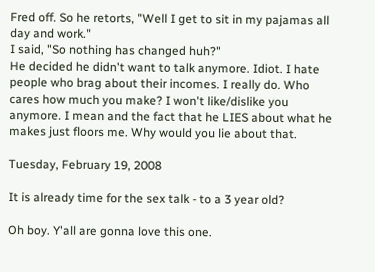Fred off. So he retorts, "Well I get to sit in my pajamas all day and work."
I said, "So nothing has changed huh?"
He decided he didn't want to talk anymore. Idiot. I hate people who brag about their incomes. I really do. Who cares how much you make? I won't like/dislike you anymore. I mean and the fact that he LIES about what he makes just floors me. Why would you lie about that.

Tuesday, February 19, 2008

It is already time for the sex talk - to a 3 year old?

Oh boy. Y'all are gonna love this one.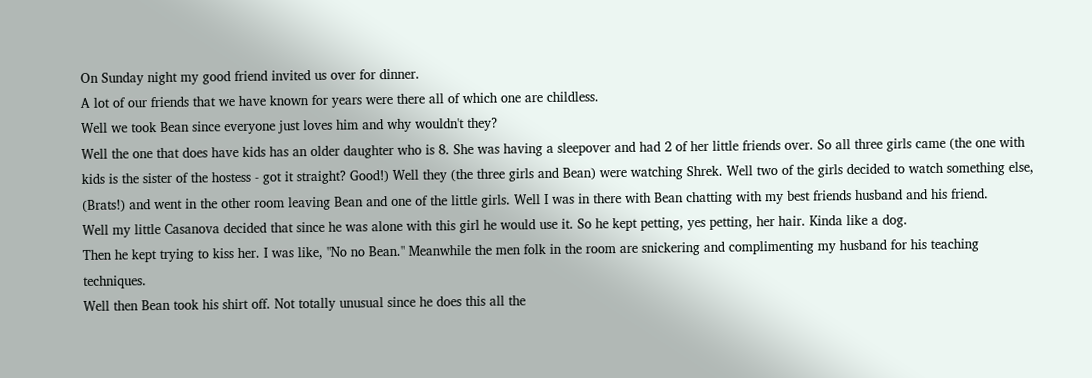On Sunday night my good friend invited us over for dinner.
A lot of our friends that we have known for years were there all of which one are childless.
Well we took Bean since everyone just loves him and why wouldn't they?
Well the one that does have kids has an older daughter who is 8. She was having a sleepover and had 2 of her little friends over. So all three girls came (the one with kids is the sister of the hostess - got it straight? Good!) Well they (the three girls and Bean) were watching Shrek. Well two of the girls decided to watch something else, (Brats!) and went in the other room leaving Bean and one of the little girls. Well I was in there with Bean chatting with my best friends husband and his friend.
Well my little Casanova decided that since he was alone with this girl he would use it. So he kept petting, yes petting, her hair. Kinda like a dog.
Then he kept trying to kiss her. I was like, "No no Bean." Meanwhile the men folk in the room are snickering and complimenting my husband for his teaching techniques.
Well then Bean took his shirt off. Not totally unusual since he does this all the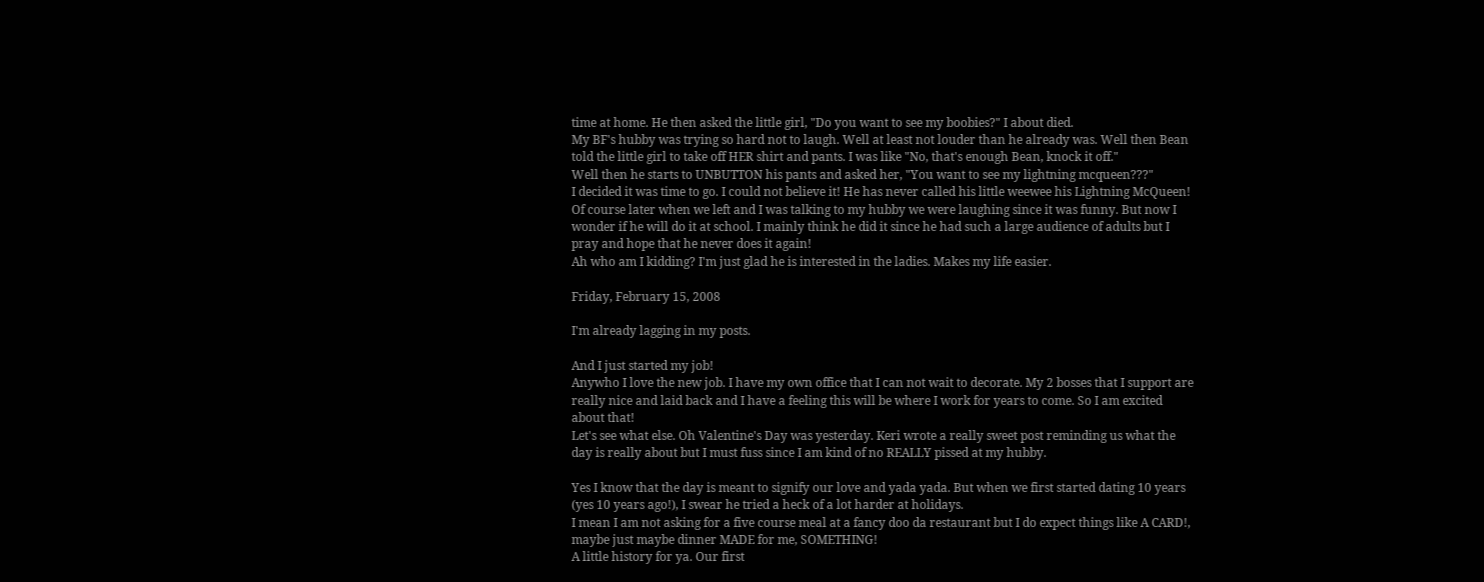time at home. He then asked the little girl, "Do you want to see my boobies?" I about died.
My BF's hubby was trying so hard not to laugh. Well at least not louder than he already was. Well then Bean told the little girl to take off HER shirt and pants. I was like "No, that's enough Bean, knock it off."
Well then he starts to UNBUTTON his pants and asked her, "You want to see my lightning mcqueen???"
I decided it was time to go. I could not believe it! He has never called his little weewee his Lightning McQueen! Of course later when we left and I was talking to my hubby we were laughing since it was funny. But now I wonder if he will do it at school. I mainly think he did it since he had such a large audience of adults but I pray and hope that he never does it again!
Ah who am I kidding? I'm just glad he is interested in the ladies. Makes my life easier.

Friday, February 15, 2008

I'm already lagging in my posts.

And I just started my job!
Anywho I love the new job. I have my own office that I can not wait to decorate. My 2 bosses that I support are really nice and laid back and I have a feeling this will be where I work for years to come. So I am excited about that!
Let's see what else. Oh Valentine's Day was yesterday. Keri wrote a really sweet post reminding us what the day is really about but I must fuss since I am kind of no REALLY pissed at my hubby.

Yes I know that the day is meant to signify our love and yada yada. But when we first started dating 10 years (yes 10 years ago!), I swear he tried a heck of a lot harder at holidays.
I mean I am not asking for a five course meal at a fancy doo da restaurant but I do expect things like A CARD!, maybe just maybe dinner MADE for me, SOMETHING!
A little history for ya. Our first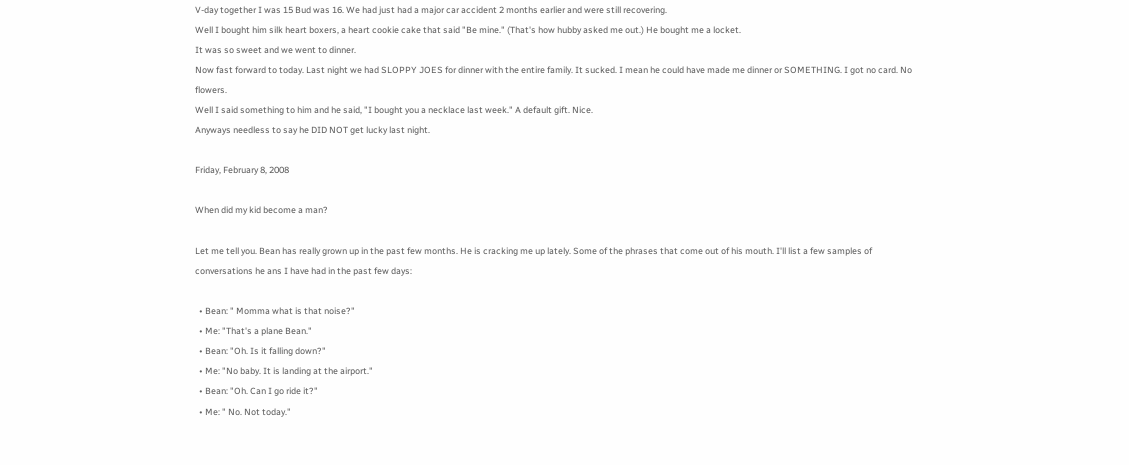V-day together I was 15 Bud was 16. We had just had a major car accident 2 months earlier and were still recovering.
Well I bought him silk heart boxers, a heart cookie cake that said "Be mine." (That's how hubby asked me out.) He bought me a locket.
It was so sweet and we went to dinner.
Now fast forward to today. Last night we had SLOPPY JOES for dinner with the entire family. It sucked. I mean he could have made me dinner or SOMETHING. I got no card. No flowers.
Well I said something to him and he said, "I bought you a necklace last week." A default gift. Nice.
Anyways needless to say he DID NOT get lucky last night.

Friday, February 8, 2008

When did my kid become a man?

Let me tell you. Bean has really grown up in the past few months. He is cracking me up lately. Some of the phrases that come out of his mouth. I'll list a few samples of conversations he ans I have had in the past few days:

  • Bean: " Momma what is that noise?"
  • Me: "That's a plane Bean."
  • Bean: "Oh. Is it falling down?"
  • Me: "No baby. It is landing at the airport."
  • Bean: "Oh. Can I go ride it?"
  • Me: " No. Not today."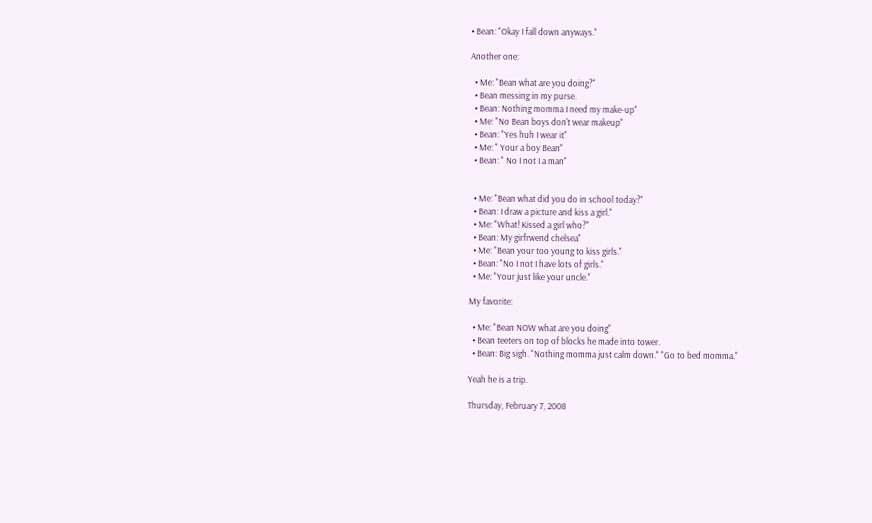• Bean: "Okay I fall down anyways."

Another one:

  • Me: "Bean what are you doing?"
  • Bean messing in my purse.
  • Bean: Nothing momma I need my make-up"
  • Me: "No Bean boys don't wear makeup"
  • Bean: "Yes huh I wear it"
  • Me: " Your a boy Bean"
  • Bean: " No I not I a man"


  • Me: "Bean what did you do in school today?"
  • Bean: I draw a picture and kiss a girl."
  • Me: "What! Kissed a girl who?"
  • Bean: My girfrwend chelsea"
  • Me: "Bean your too young to kiss girls."
  • Bean: "No I not I have lots of girls."
  • Me: "Your just like your uncle."

My favorite:

  • Me: "Bean NOW what are you doing"
  • Bean teeters on top of blocks he made into tower.
  • Bean: Big sigh. "Nothing momma just calm down." "Go to bed momma."

Yeah he is a trip.

Thursday, February 7, 2008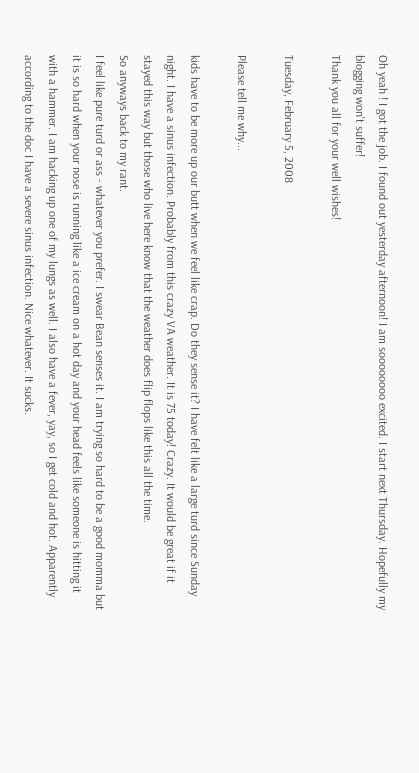Oh yeah ! I got the job. I found out yesterday afternoon! I am soooooooo excited. I start next Thursday. Hopefully my blogging won't suffer!
Thank you all for your well wishes!

Tuesday, February 5, 2008

Please tell me why...

kids have to be more up our butt when we feel like crap. Do they sense it? I have felt like a large turd since Sunday night. I have a sinus infection. Probably from this crazy VA weather. It is 75 today! Crazy. It would be great if it stayed this way but those who live here know that the weather does flip flops like this all the time.
So anyways back to my rant.
I feel like pure turd or ass - whatever you prefer. I swear Bean senses it. I am trying so hard to be a good momma but it is so hard when your nose is running like a ice cream on a hot day and your head feels like someone is hitting it with a hammer. I am hacking up one of my lungs as well. I also have a fever, yay, so I get cold and hot. Apparently according to the doc I have a severe sinus infection. Nice whatever. It sucks.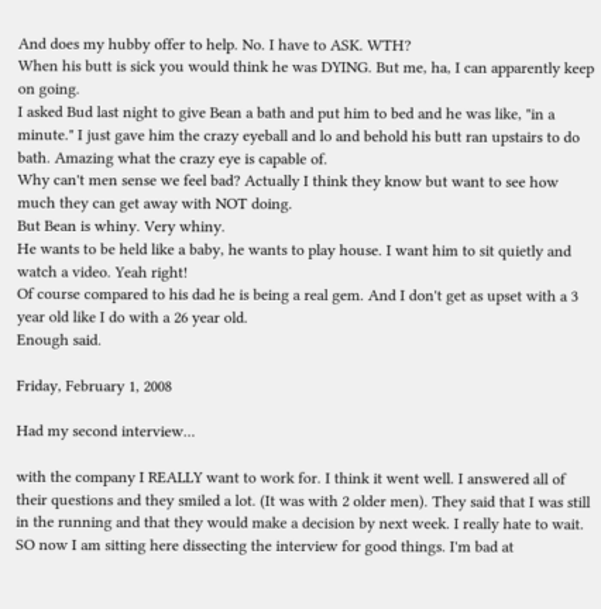And does my hubby offer to help. No. I have to ASK. WTH?
When his butt is sick you would think he was DYING. But me, ha, I can apparently keep on going.
I asked Bud last night to give Bean a bath and put him to bed and he was like, "in a minute." I just gave him the crazy eyeball and lo and behold his butt ran upstairs to do bath. Amazing what the crazy eye is capable of.
Why can't men sense we feel bad? Actually I think they know but want to see how much they can get away with NOT doing.
But Bean is whiny. Very whiny.
He wants to be held like a baby, he wants to play house. I want him to sit quietly and watch a video. Yeah right!
Of course compared to his dad he is being a real gem. And I don't get as upset with a 3 year old like I do with a 26 year old.
Enough said.

Friday, February 1, 2008

Had my second interview...

with the company I REALLY want to work for. I think it went well. I answered all of their questions and they smiled a lot. (It was with 2 older men). They said that I was still in the running and that they would make a decision by next week. I really hate to wait. SO now I am sitting here dissecting the interview for good things. I'm bad at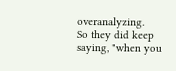overanalyzing.
So they did keep saying, "when you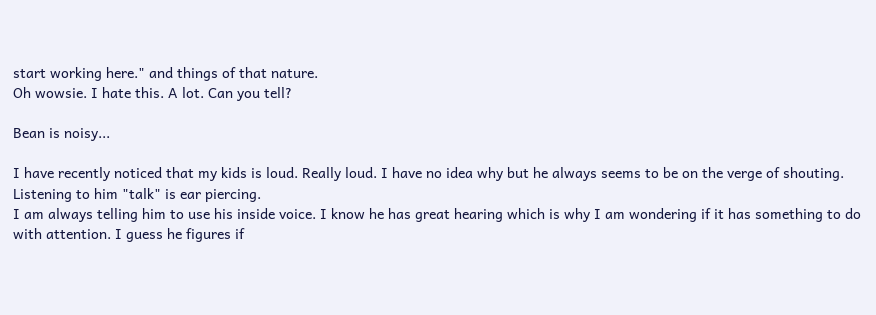start working here." and things of that nature.
Oh wowsie. I hate this. A lot. Can you tell?

Bean is noisy...

I have recently noticed that my kids is loud. Really loud. I have no idea why but he always seems to be on the verge of shouting. Listening to him "talk" is ear piercing.
I am always telling him to use his inside voice. I know he has great hearing which is why I am wondering if it has something to do with attention. I guess he figures if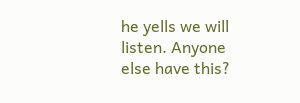he yells we will listen. Anyone else have this?